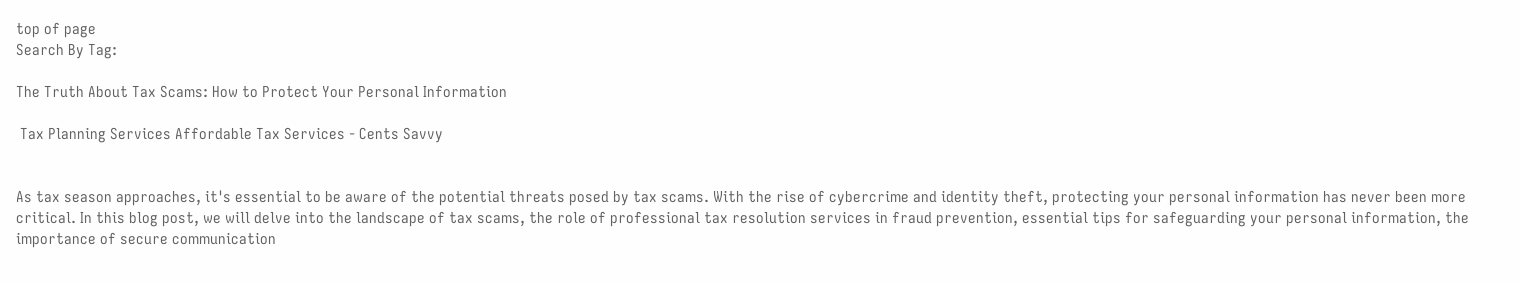top of page
Search By Tag:

The Truth About Tax Scams: How to Protect Your Personal Information

 Tax Planning Services Affordable Tax Services - Cents Savvy


As tax season approaches, it's essential to be aware of the potential threats posed by tax scams. With the rise of cybercrime and identity theft, protecting your personal information has never been more critical. In this blog post, we will delve into the landscape of tax scams, the role of professional tax resolution services in fraud prevention, essential tips for safeguarding your personal information, the importance of secure communication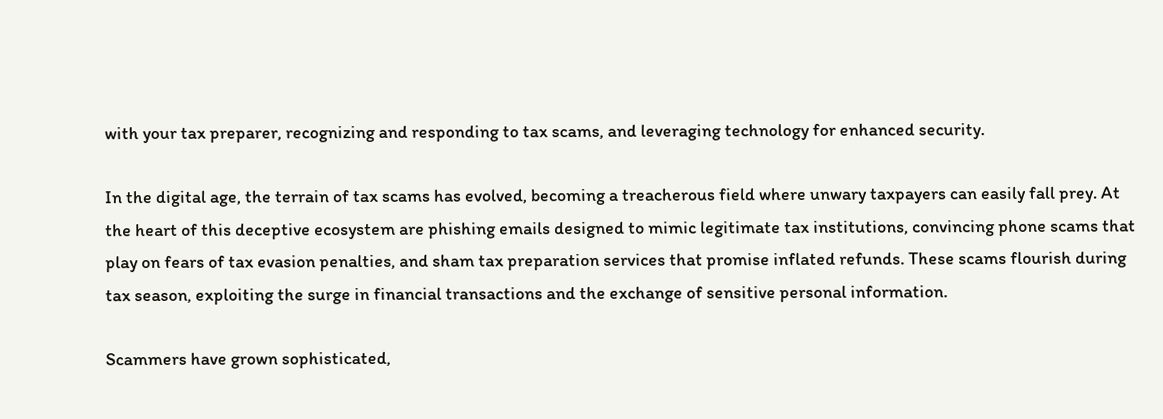with your tax preparer, recognizing and responding to tax scams, and leveraging technology for enhanced security.

In the digital age, the terrain of tax scams has evolved, becoming a treacherous field where unwary taxpayers can easily fall prey. At the heart of this deceptive ecosystem are phishing emails designed to mimic legitimate tax institutions, convincing phone scams that play on fears of tax evasion penalties, and sham tax preparation services that promise inflated refunds. These scams flourish during tax season, exploiting the surge in financial transactions and the exchange of sensitive personal information.

Scammers have grown sophisticated,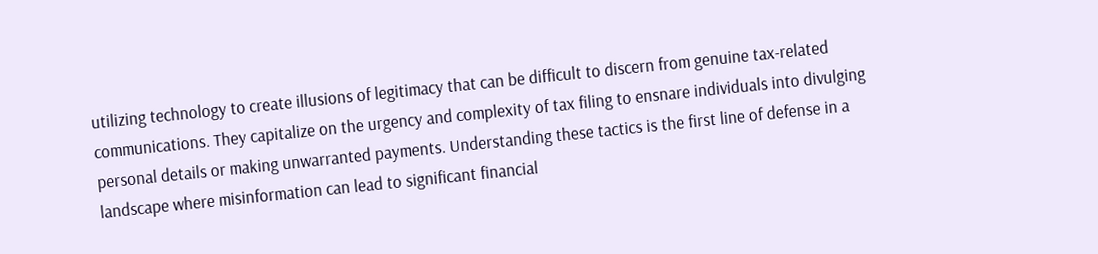utilizing technology to create illusions of legitimacy that can be difficult to discern from genuine tax-related communications. They capitalize on the urgency and complexity of tax filing to ensnare individuals into divulging personal details or making unwarranted payments. Understanding these tactics is the first line of defense in a landscape where misinformation can lead to significant financial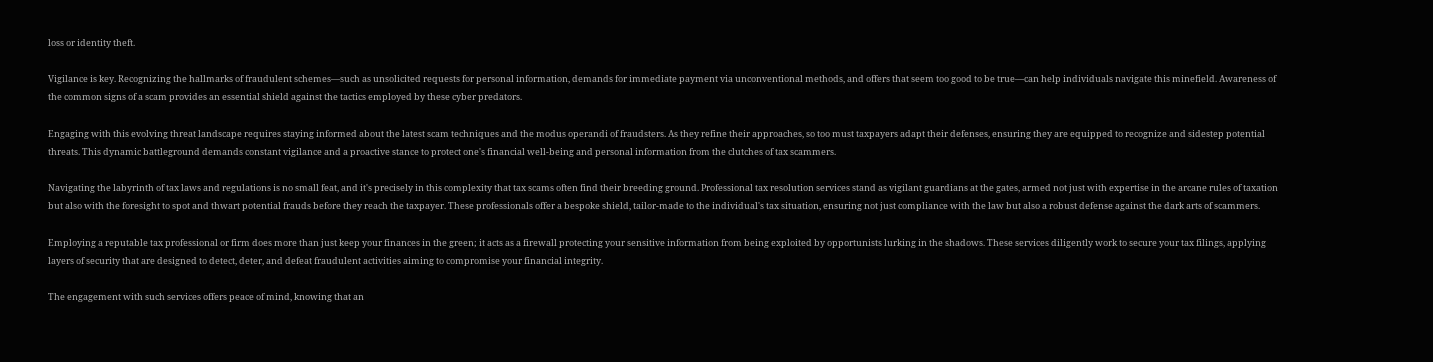loss or identity theft.

Vigilance is key. Recognizing the hallmarks of fraudulent schemes—such as unsolicited requests for personal information, demands for immediate payment via unconventional methods, and offers that seem too good to be true—can help individuals navigate this minefield. Awareness of the common signs of a scam provides an essential shield against the tactics employed by these cyber predators.

Engaging with this evolving threat landscape requires staying informed about the latest scam techniques and the modus operandi of fraudsters. As they refine their approaches, so too must taxpayers adapt their defenses, ensuring they are equipped to recognize and sidestep potential threats. This dynamic battleground demands constant vigilance and a proactive stance to protect one's financial well-being and personal information from the clutches of tax scammers.

Navigating the labyrinth of tax laws and regulations is no small feat, and it's precisely in this complexity that tax scams often find their breeding ground. Professional tax resolution services stand as vigilant guardians at the gates, armed not just with expertise in the arcane rules of taxation but also with the foresight to spot and thwart potential frauds before they reach the taxpayer. These professionals offer a bespoke shield, tailor-made to the individual's tax situation, ensuring not just compliance with the law but also a robust defense against the dark arts of scammers.

Employing a reputable tax professional or firm does more than just keep your finances in the green; it acts as a firewall protecting your sensitive information from being exploited by opportunists lurking in the shadows. These services diligently work to secure your tax filings, applying layers of security that are designed to detect, deter, and defeat fraudulent activities aiming to compromise your financial integrity.

The engagement with such services offers peace of mind, knowing that an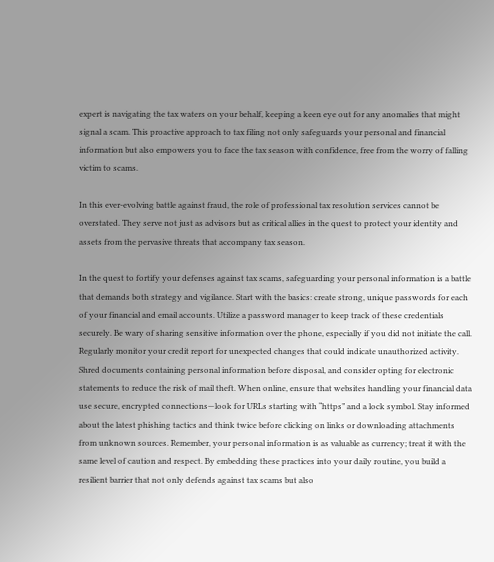expert is navigating the tax waters on your behalf, keeping a keen eye out for any anomalies that might signal a scam. This proactive approach to tax filing not only safeguards your personal and financial information but also empowers you to face the tax season with confidence, free from the worry of falling victim to scams.

In this ever-evolving battle against fraud, the role of professional tax resolution services cannot be overstated. They serve not just as advisors but as critical allies in the quest to protect your identity and assets from the pervasive threats that accompany tax season.

In the quest to fortify your defenses against tax scams, safeguarding your personal information is a battle that demands both strategy and vigilance. Start with the basics: create strong, unique passwords for each of your financial and email accounts. Utilize a password manager to keep track of these credentials securely. Be wary of sharing sensitive information over the phone, especially if you did not initiate the call. Regularly monitor your credit report for unexpected changes that could indicate unauthorized activity. Shred documents containing personal information before disposal, and consider opting for electronic statements to reduce the risk of mail theft. When online, ensure that websites handling your financial data use secure, encrypted connections—look for URLs starting with “https” and a lock symbol. Stay informed about the latest phishing tactics and think twice before clicking on links or downloading attachments from unknown sources. Remember, your personal information is as valuable as currency; treat it with the same level of caution and respect. By embedding these practices into your daily routine, you build a resilient barrier that not only defends against tax scams but also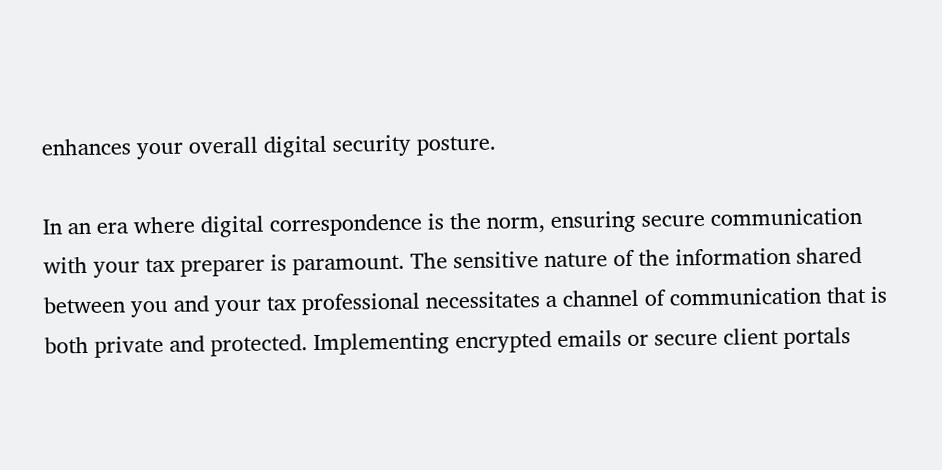enhances your overall digital security posture.

In an era where digital correspondence is the norm, ensuring secure communication with your tax preparer is paramount. The sensitive nature of the information shared between you and your tax professional necessitates a channel of communication that is both private and protected. Implementing encrypted emails or secure client portals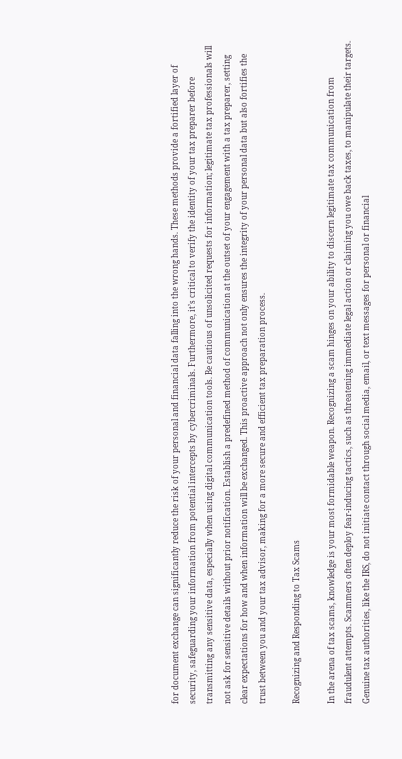for document exchange can significantly reduce the risk of your personal and financial data falling into the wrong hands. These methods provide a fortified layer of security, safeguarding your information from potential intercepts by cybercriminals. Furthermore, it’s critical to verify the identity of your tax preparer before transmitting any sensitive data, especially when using digital communication tools. Be cautious of unsolicited requests for information; legitimate tax professionals will not ask for sensitive details without prior notification. Establish a predefined method of communication at the outset of your engagement with a tax preparer, setting clear expectations for how and when information will be exchanged. This proactive approach not only ensures the integrity of your personal data but also fortifies the trust between you and your tax advisor, making for a more secure and efficient tax preparation process.

Recognizing and Responding to Tax Scams

In the arena of tax scams, knowledge is your most formidable weapon. Recognizing a scam hinges on your ability to discern legitimate tax communication from fraudulent attempts. Scammers often deploy fear-inducing tactics, such as threatening immediate legal action or claiming you owe back taxes, to manipulate their targets. Genuine tax authorities, like the IRS, do not initiate contact through social media, email, or text messages for personal or financial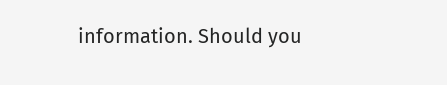information. Should you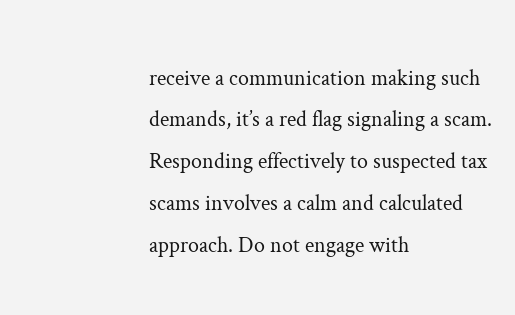receive a communication making such demands, it’s a red flag signaling a scam. Responding effectively to suspected tax scams involves a calm and calculated approach. Do not engage with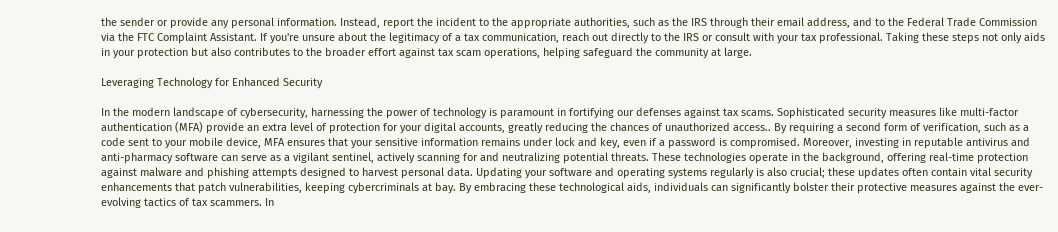the sender or provide any personal information. Instead, report the incident to the appropriate authorities, such as the IRS through their email address, and to the Federal Trade Commission via the FTC Complaint Assistant. If you're unsure about the legitimacy of a tax communication, reach out directly to the IRS or consult with your tax professional. Taking these steps not only aids in your protection but also contributes to the broader effort against tax scam operations, helping safeguard the community at large.

Leveraging Technology for Enhanced Security

In the modern landscape of cybersecurity, harnessing the power of technology is paramount in fortifying our defenses against tax scams. Sophisticated security measures like multi-factor authentication (MFA) provide an extra level of protection for your digital accounts, greatly reducing the chances of unauthorized access.. By requiring a second form of verification, such as a code sent to your mobile device, MFA ensures that your sensitive information remains under lock and key, even if a password is compromised. Moreover, investing in reputable antivirus and anti-pharmacy software can serve as a vigilant sentinel, actively scanning for and neutralizing potential threats. These technologies operate in the background, offering real-time protection against malware and phishing attempts designed to harvest personal data. Updating your software and operating systems regularly is also crucial; these updates often contain vital security enhancements that patch vulnerabilities, keeping cybercriminals at bay. By embracing these technological aids, individuals can significantly bolster their protective measures against the ever-evolving tactics of tax scammers. In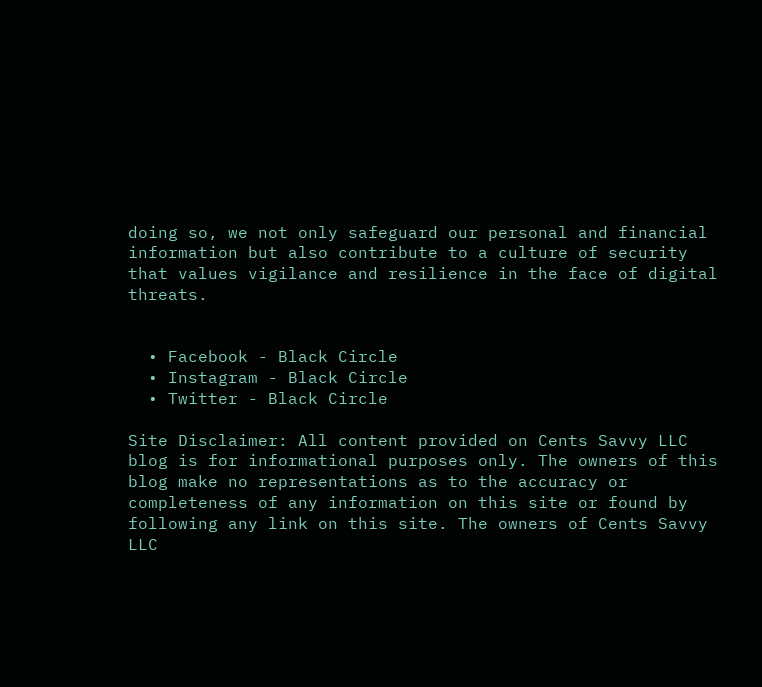doing so, we not only safeguard our personal and financial information but also contribute to a culture of security that values vigilance and resilience in the face of digital threats.


  • Facebook - Black Circle
  • Instagram - Black Circle
  • Twitter - Black Circle

Site Disclaimer: All content provided on Cents Savvy LLC blog is for informational purposes only. The owners of this blog make no representations as to the accuracy or completeness of any information on this site or found by following any link on this site. The owners of Cents Savvy LLC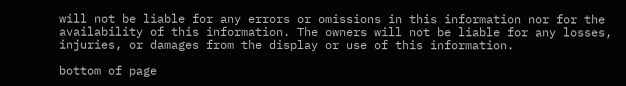will not be liable for any errors or omissions in this information nor for the availability of this information. The owners will not be liable for any losses, injuries, or damages from the display or use of this information.

bottom of page